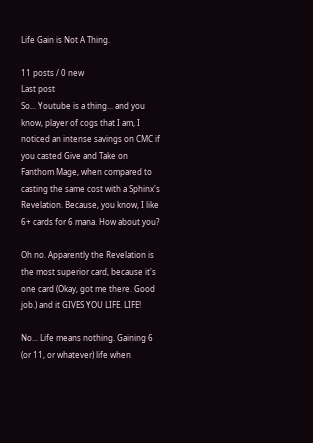Life Gain is Not A Thing.

11 posts / 0 new
Last post
So... Youtube is a thing... and you know, player of cogs that I am, I noticed an intense savings on CMC if you casted Give and Take on Fanthom Mage, when compared to casting the same cost with a Sphinx's Revelation. Because, you know, I like 6+ cards for 6 mana. How about you?

Oh no. Apparently the Revelation is the most superior card, because it's one card (Okay, got me there. Good job.) and it GIVES YOU LIFE. LIFE!

No... Life means nothing. Gaining 6 (or 11, or whatever) life when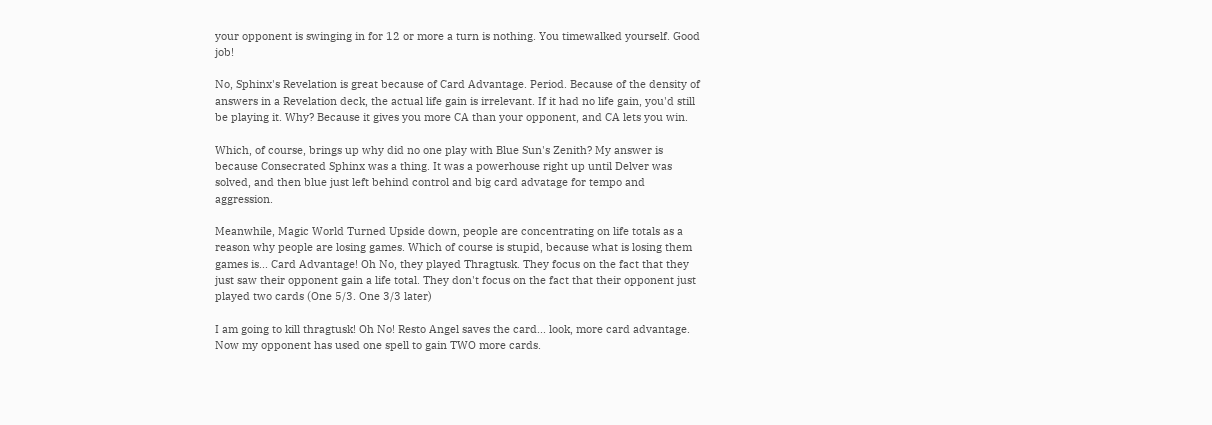your opponent is swinging in for 12 or more a turn is nothing. You timewalked yourself. Good job!

No, Sphinx's Revelation is great because of Card Advantage. Period. Because of the density of answers in a Revelation deck, the actual life gain is irrelevant. If it had no life gain, you'd still be playing it. Why? Because it gives you more CA than your opponent, and CA lets you win.

Which, of course, brings up why did no one play with Blue Sun's Zenith? My answer is because Consecrated Sphinx was a thing. It was a powerhouse right up until Delver was solved, and then blue just left behind control and big card advatage for tempo and aggression.

Meanwhile, Magic World Turned Upside down, people are concentrating on life totals as a reason why people are losing games. Which of course is stupid, because what is losing them games is... Card Advantage! Oh No, they played Thragtusk. They focus on the fact that they just saw their opponent gain a life total. They don't focus on the fact that their opponent just played two cards (One 5/3. One 3/3 later)

I am going to kill thragtusk! Oh No! Resto Angel saves the card... look, more card advantage. Now my opponent has used one spell to gain TWO more cards.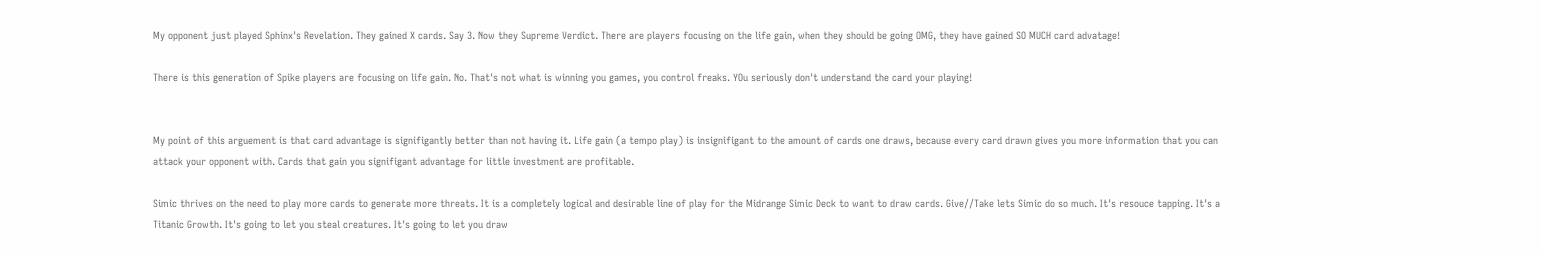My opponent just played Sphinx's Revelation. They gained X cards. Say 3. Now they Supreme Verdict. There are players focusing on the life gain, when they should be going OMG, they have gained SO MUCH card advatage!

There is this generation of Spike players are focusing on life gain. No. That's not what is winning you games, you control freaks. YOu seriously don't understand the card your playing!


My point of this arguement is that card advantage is signifigantly better than not having it. Life gain (a tempo play) is insignifigant to the amount of cards one draws, because every card drawn gives you more information that you can attack your opponent with. Cards that gain you signifigant advantage for little investment are profitable.

Simic thrives on the need to play more cards to generate more threats. It is a completely logical and desirable line of play for the Midrange Simic Deck to want to draw cards. Give//Take lets Simic do so much. It's resouce tapping. It's a Titanic Growth. It's going to let you steal creatures. It's going to let you draw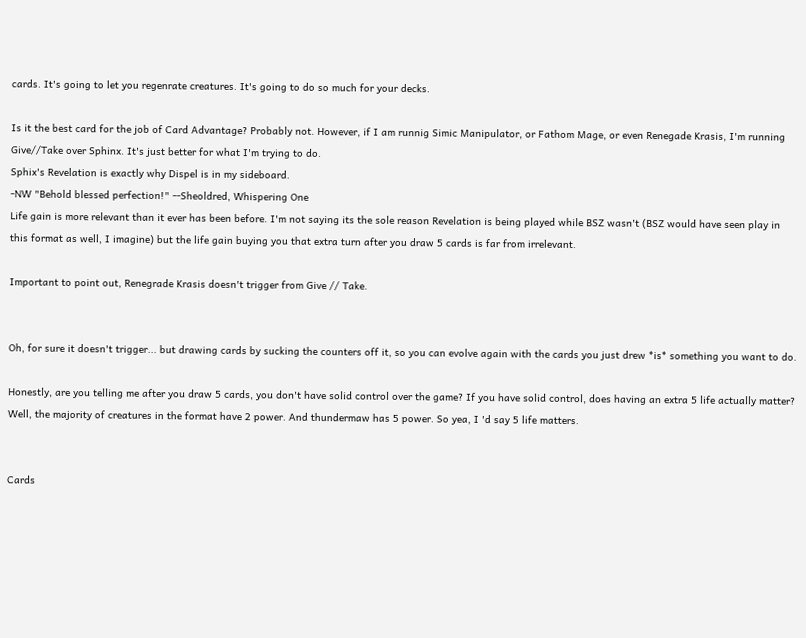cards. It's going to let you regenrate creatures. It's going to do so much for your decks.

Is it the best card for the job of Card Advantage? Probably not. However, if I am runnig Simic Manipulator, or Fathom Mage, or even Renegade Krasis, I'm running Give//Take over Sphinx. It's just better for what I'm trying to do.
Sphix's Revelation is exactly why Dispel is in my sideboard.
-NW "Behold blessed perfection!" --Sheoldred, Whispering One
Life gain is more relevant than it ever has been before. I'm not saying its the sole reason Revelation is being played while BSZ wasn't (BSZ would have seen play in this format as well, I imagine) but the life gain buying you that extra turn after you draw 5 cards is far from irrelevant.

Important to point out, Renegrade Krasis doesn't trigger from Give // Take.


Oh, for sure it doesn't trigger... but drawing cards by sucking the counters off it, so you can evolve again with the cards you just drew *is* something you want to do.

Honestly, are you telling me after you draw 5 cards, you don't have solid control over the game? If you have solid control, does having an extra 5 life actually matter?
Well, the majority of creatures in the format have 2 power. And thundermaw has 5 power. So yea, I 'd say 5 life matters.


Cards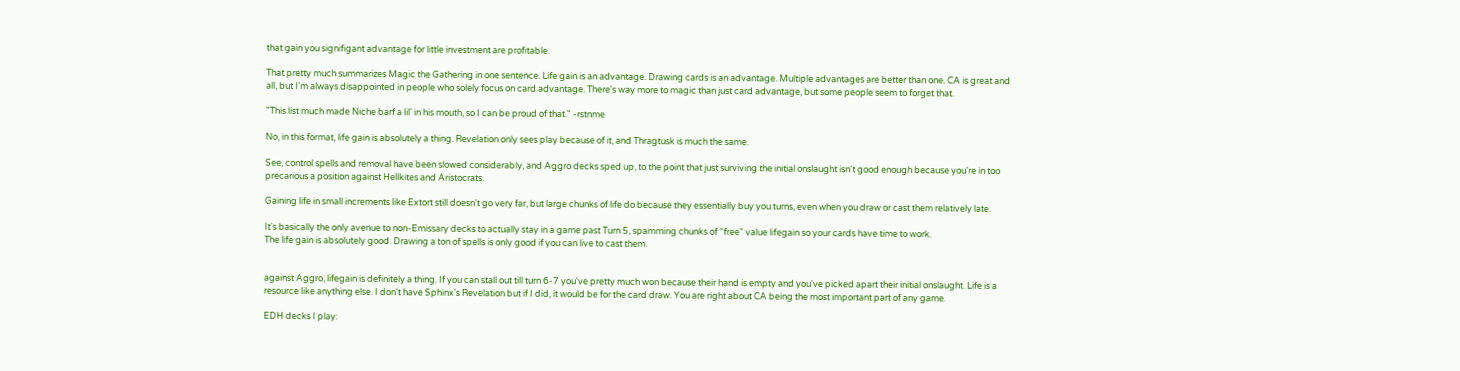that gain you signifigant advantage for little investment are profitable.

That pretty much summarizes Magic the Gathering in one sentence. Life gain is an advantage. Drawing cards is an advantage. Multiple advantages are better than one. CA is great and all, but I'm always disappointed in people who solely focus on card advantage. There's way more to magic than just card advantage, but some people seem to forget that.

"This list much made Niche barf a lil' in his mouth, so I can be proud of that." -rstnme

No, in this format, life gain is absolutely a thing. Revelation only sees play because of it, and Thragtusk is much the same.

See, control spells and removal have been slowed considerably, and Aggro decks sped up, to the point that just surviving the initial onslaught isn't good enough because you're in too precarious a position against Hellkites and Aristocrats.

Gaining life in small increments like Extort still doesn't go very far, but large chunks of life do because they essentially buy you turns, even when you draw or cast them relatively late.

It's basically the only avenue to non-Emissary decks to actually stay in a game past Turn 5, spamming chunks of "free" value lifegain so your cards have time to work.
The life gain is absolutely good. Drawing a ton of spells is only good if you can live to cast them.


against Aggro, lifegain is definitely a thing. If you can stall out till turn 6-7 you've pretty much won because their hand is empty and you've picked apart their initial onslaught. Life is a resource like anything else. I don't have Sphinx's Revelation but if I did, it would be for the card draw. You are right about CA being the most important part of any game.

EDH decks I play: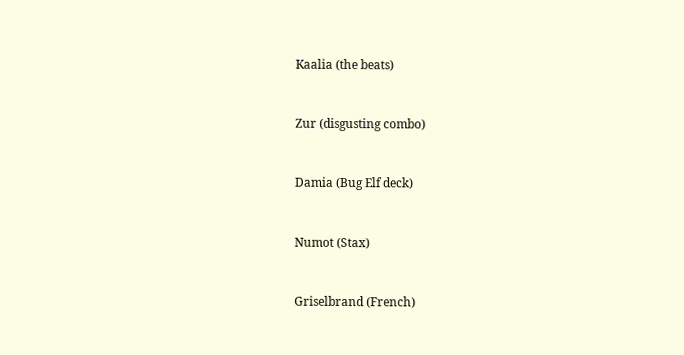Kaalia (the beats)


Zur (disgusting combo)


Damia (Bug Elf deck)


Numot (Stax)


Griselbrand (French)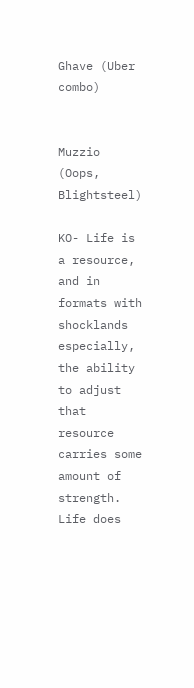Ghave (Uber combo)


Muzzio (Oops, Blightsteel)

KO- Life is a resource, and in formats with shocklands especially, the ability to adjust that resource carries some amount of strength. Life does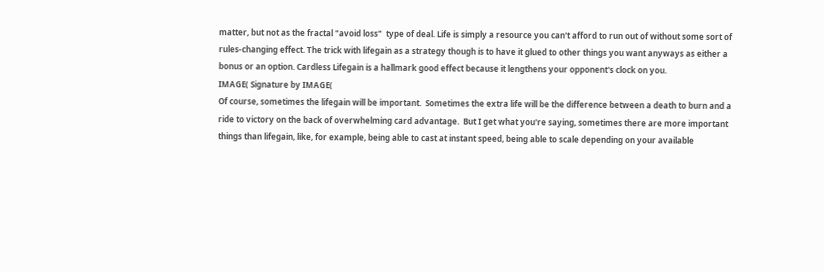matter, but not as the fractal "avoid loss"  type of deal. Life is simply a resource you can't afford to run out of without some sort of rules-changing effect. The trick with lifegain as a strategy though is to have it glued to other things you want anyways as either a bonus or an option. Cardless Lifegain is a hallmark good effect because it lengthens your opponent's clock on you.
IMAGE( Signature by IMAGE(
Of course, sometimes the lifegain will be important.  Sometimes the extra life will be the difference between a death to burn and a ride to victory on the back of overwhelming card advantage.  But I get what you're saying, sometimes there are more important things than lifegain, like, for example, being able to cast at instant speed, being able to scale depending on your available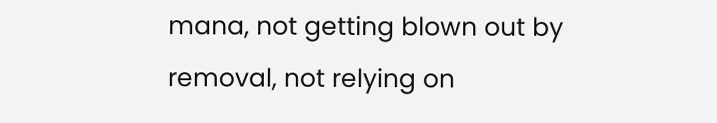mana, not getting blown out by removal, not relying on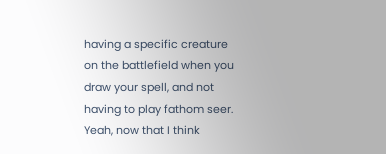having a specific creature on the battlefield when you draw your spell, and not having to play fathom seer.  Yeah, now that I think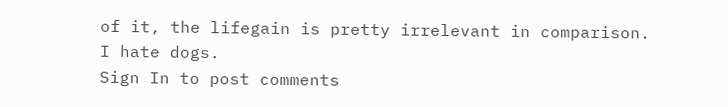of it, the lifegain is pretty irrelevant in comparison.
I hate dogs.
Sign In to post comments